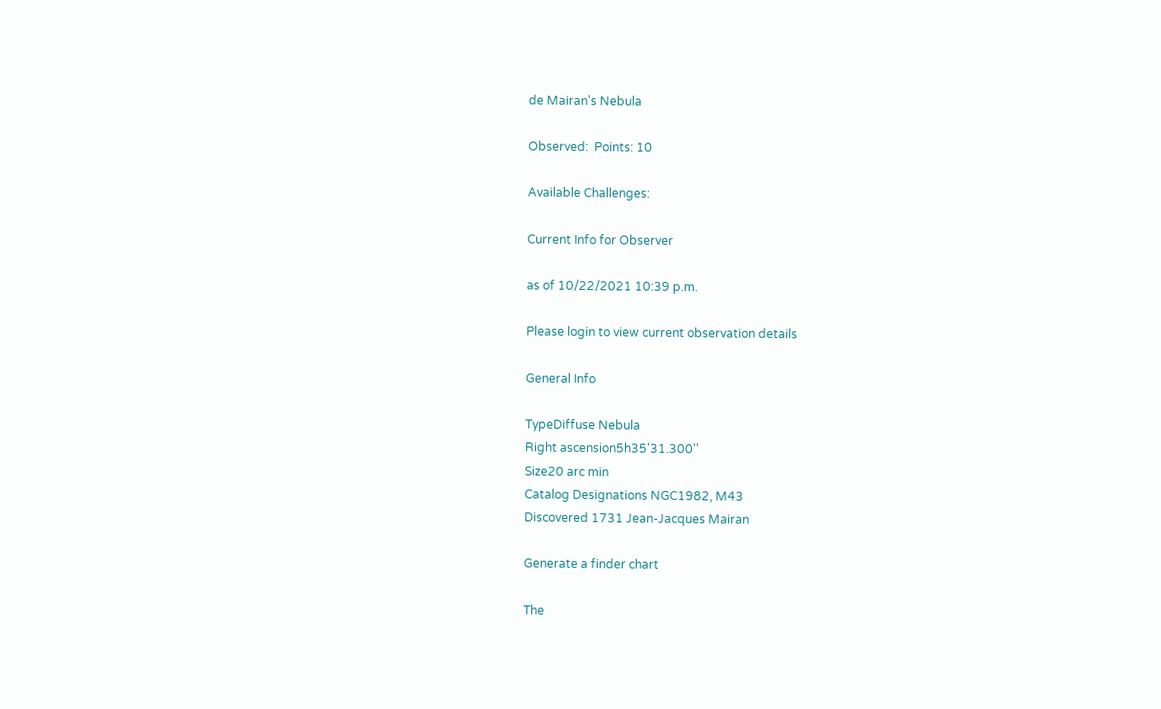de Mairan's Nebula

Observed:  Points: 10

Available Challenges:

Current Info for Observer

as of 10/22/2021 10:39 p.m.

Please login to view current observation details

General Info

TypeDiffuse Nebula
Right ascension5h35'31.300''
Size20 arc min
Catalog Designations NGC1982, M43
Discovered 1731 Jean-Jacques Mairan

Generate a finder chart

The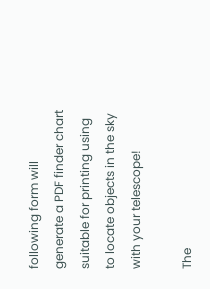following form will generate a PDF finder chart suitable for printing using to locate objects in the sky with your telescope!

The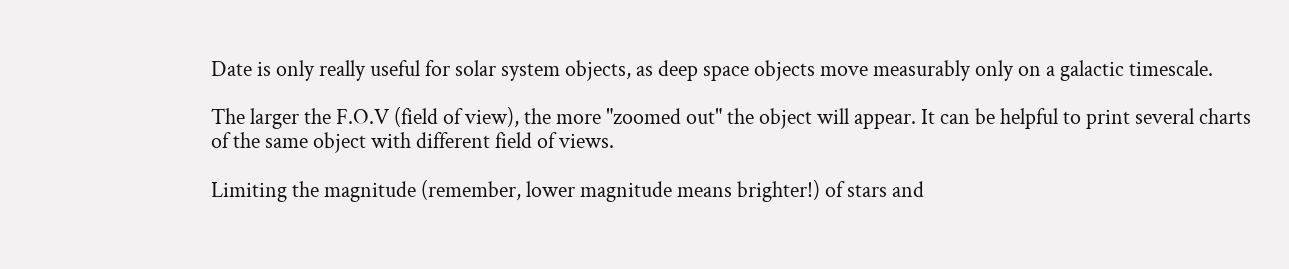Date is only really useful for solar system objects, as deep space objects move measurably only on a galactic timescale.

The larger the F.O.V (field of view), the more "zoomed out" the object will appear. It can be helpful to print several charts of the same object with different field of views.

Limiting the magnitude (remember, lower magnitude means brighter!) of stars and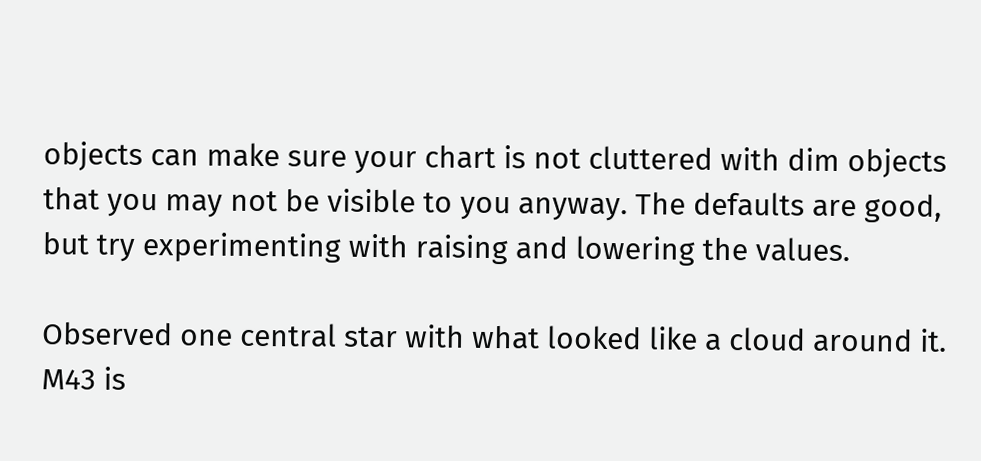objects can make sure your chart is not cluttered with dim objects that you may not be visible to you anyway. The defaults are good, but try experimenting with raising and lowering the values.

Observed one central star with what looked like a cloud around it. M43 is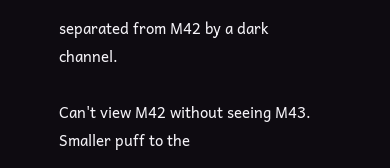separated from M42 by a dark channel.

Can't view M42 without seeing M43. Smaller puff to the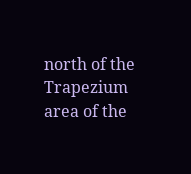north of the Trapezium area of the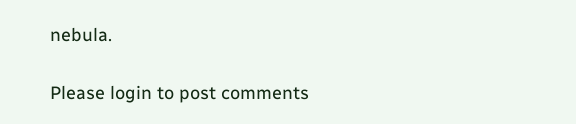nebula.

Please login to post comments